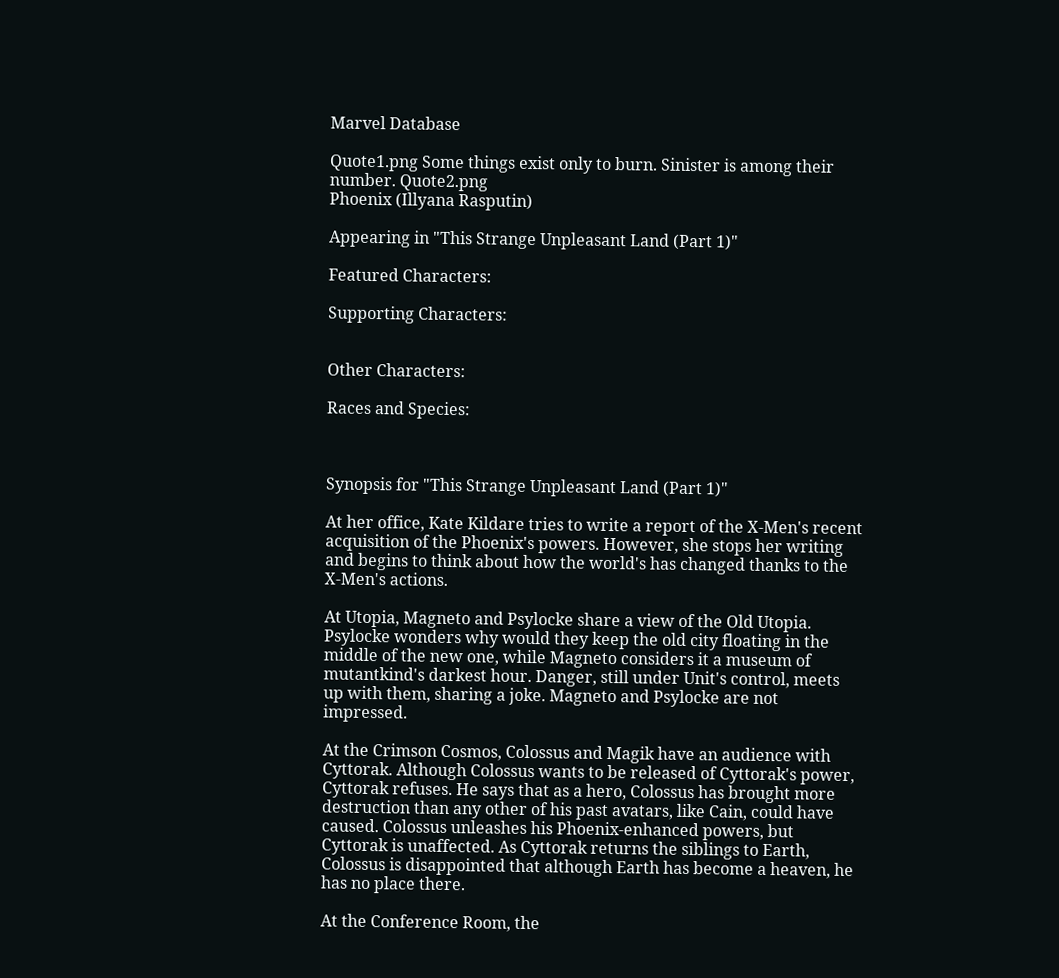Marvel Database

Quote1.png Some things exist only to burn. Sinister is among their number. Quote2.png
Phoenix (Illyana Rasputin)

Appearing in "This Strange Unpleasant Land (Part 1)"

Featured Characters:

Supporting Characters:


Other Characters:

Races and Species:



Synopsis for "This Strange Unpleasant Land (Part 1)"

At her office, Kate Kildare tries to write a report of the X-Men's recent acquisition of the Phoenix's powers. However, she stops her writing and begins to think about how the world's has changed thanks to the X-Men's actions.

At Utopia, Magneto and Psylocke share a view of the Old Utopia. Psylocke wonders why would they keep the old city floating in the middle of the new one, while Magneto considers it a museum of mutantkind's darkest hour. Danger, still under Unit's control, meets up with them, sharing a joke. Magneto and Psylocke are not impressed.

At the Crimson Cosmos, Colossus and Magik have an audience with Cyttorak. Although Colossus wants to be released of Cyttorak's power, Cyttorak refuses. He says that as a hero, Colossus has brought more destruction than any other of his past avatars, like Cain, could have caused. Colossus unleashes his Phoenix-enhanced powers, but Cyttorak is unaffected. As Cyttorak returns the siblings to Earth, Colossus is disappointed that although Earth has become a heaven, he has no place there.

At the Conference Room, the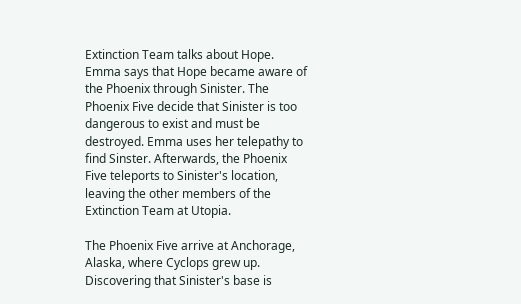Extinction Team talks about Hope. Emma says that Hope became aware of the Phoenix through Sinister. The Phoenix Five decide that Sinister is too dangerous to exist and must be destroyed. Emma uses her telepathy to find Sinster. Afterwards, the Phoenix Five teleports to Sinister's location, leaving the other members of the Extinction Team at Utopia.

The Phoenix Five arrive at Anchorage, Alaska, where Cyclops grew up. Discovering that Sinister's base is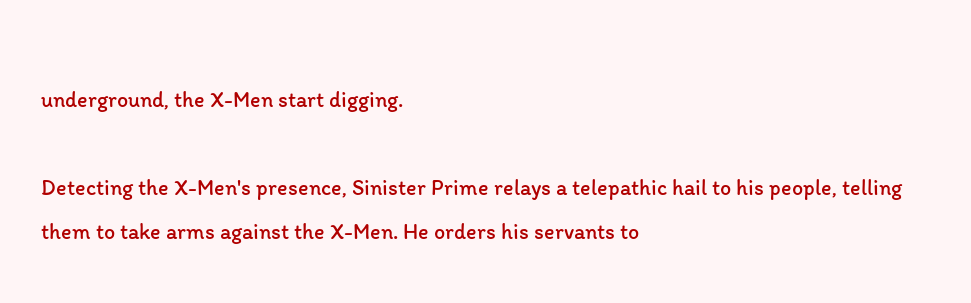underground, the X-Men start digging.

Detecting the X-Men's presence, Sinister Prime relays a telepathic hail to his people, telling them to take arms against the X-Men. He orders his servants to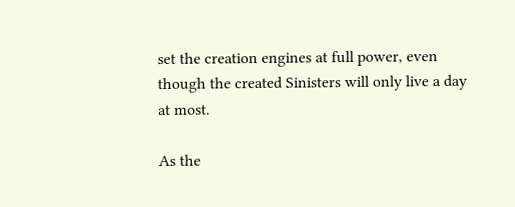set the creation engines at full power, even though the created Sinisters will only live a day at most.

As the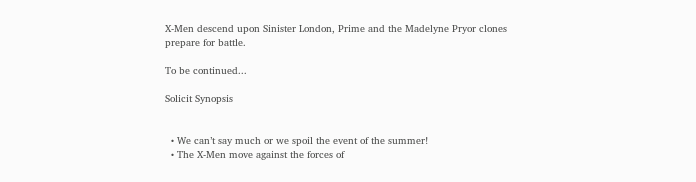X-Men descend upon Sinister London, Prime and the Madelyne Pryor clones prepare for battle.

To be continued...

Solicit Synopsis


  • We can’t say much or we spoil the event of the summer!
  • The X-Men move against the forces of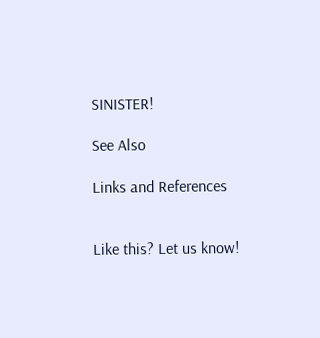SINISTER!

See Also

Links and References


Like this? Let us know!